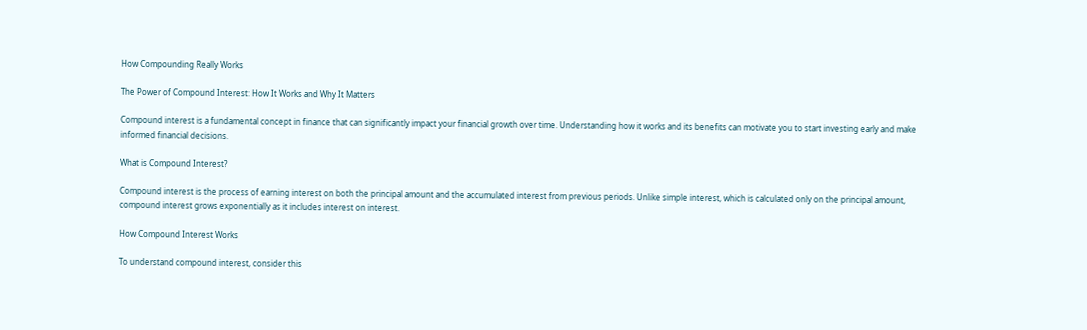How Compounding Really Works

The Power of Compound Interest: How It Works and Why It Matters

Compound interest is a fundamental concept in finance that can significantly impact your financial growth over time. Understanding how it works and its benefits can motivate you to start investing early and make informed financial decisions.

What is Compound Interest?

Compound interest is the process of earning interest on both the principal amount and the accumulated interest from previous periods. Unlike simple interest, which is calculated only on the principal amount, compound interest grows exponentially as it includes interest on interest.

How Compound Interest Works

To understand compound interest, consider this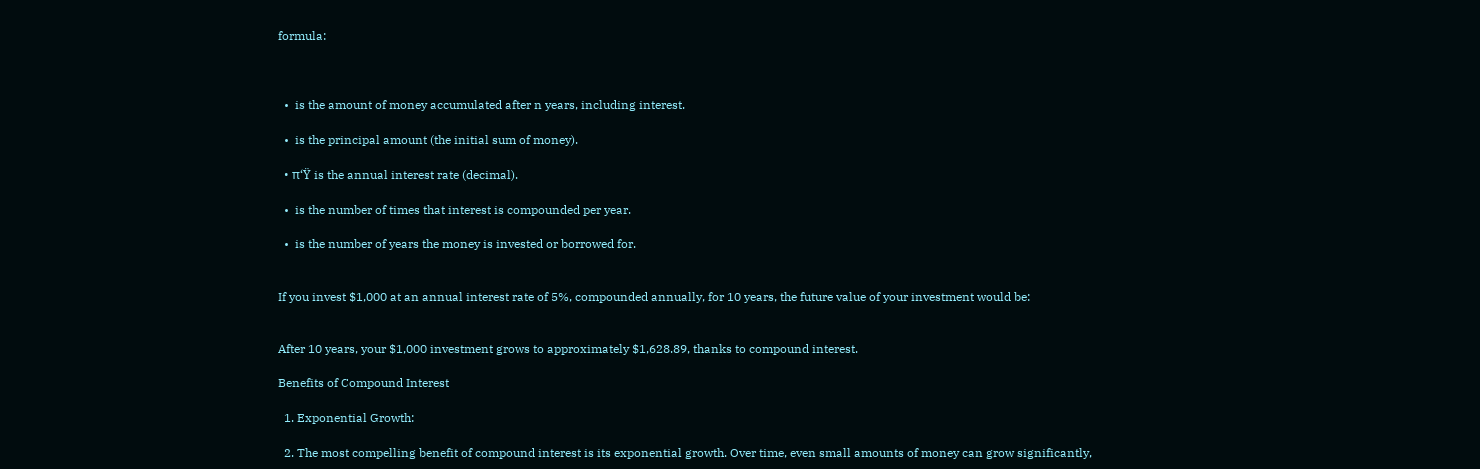formula:



  •  is the amount of money accumulated after n years, including interest.

  •  is the principal amount (the initial sum of money).

  • π‘Ÿ is the annual interest rate (decimal).

  •  is the number of times that interest is compounded per year.

  •  is the number of years the money is invested or borrowed for.


If you invest $1,000 at an annual interest rate of 5%, compounded annually, for 10 years, the future value of your investment would be:


After 10 years, your $1,000 investment grows to approximately $1,628.89, thanks to compound interest.

Benefits of Compound Interest

  1. Exponential Growth:

  2. The most compelling benefit of compound interest is its exponential growth. Over time, even small amounts of money can grow significantly,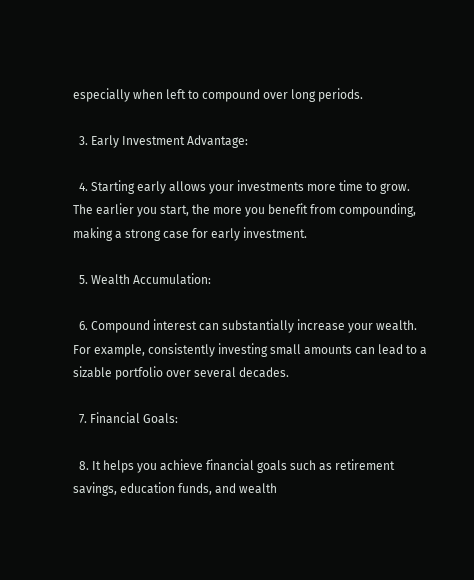especially when left to compound over long periods.

  3. Early Investment Advantage:

  4. Starting early allows your investments more time to grow. The earlier you start, the more you benefit from compounding, making a strong case for early investment.

  5. Wealth Accumulation:

  6. Compound interest can substantially increase your wealth. For example, consistently investing small amounts can lead to a sizable portfolio over several decades.

  7. Financial Goals:

  8. It helps you achieve financial goals such as retirement savings, education funds, and wealth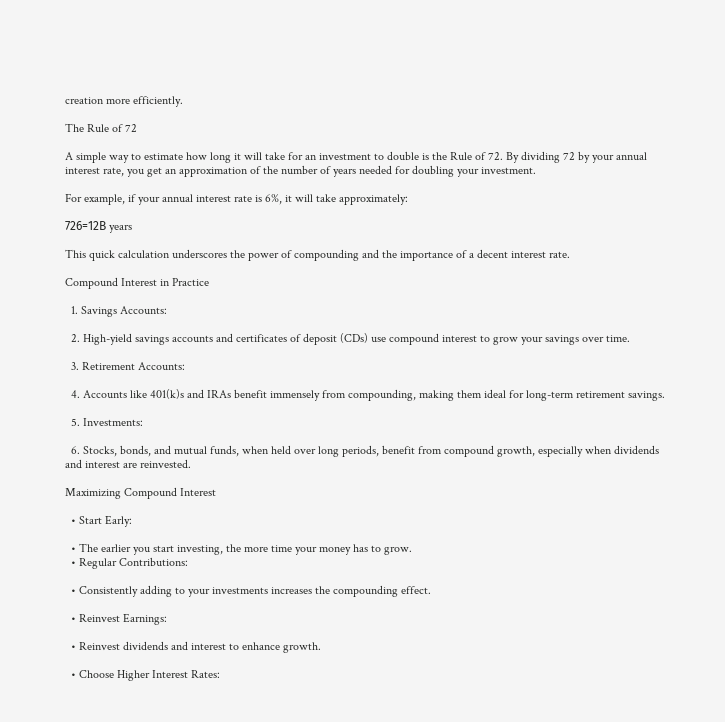creation more efficiently.

The Rule of 72

A simple way to estimate how long it will take for an investment to double is the Rule of 72. By dividing 72 by your annual interest rate, you get an approximation of the number of years needed for doubling your investment.

For example, if your annual interest rate is 6%, it will take approximately:

726=12Β years

This quick calculation underscores the power of compounding and the importance of a decent interest rate.

Compound Interest in Practice

  1. Savings Accounts:

  2. High-yield savings accounts and certificates of deposit (CDs) use compound interest to grow your savings over time.

  3. Retirement Accounts:

  4. Accounts like 401(k)s and IRAs benefit immensely from compounding, making them ideal for long-term retirement savings.

  5. Investments:

  6. Stocks, bonds, and mutual funds, when held over long periods, benefit from compound growth, especially when dividends and interest are reinvested.

Maximizing Compound Interest

  • Start Early:

  • The earlier you start investing, the more time your money has to grow.
  • Regular Contributions:

  • Consistently adding to your investments increases the compounding effect.

  • Reinvest Earnings:

  • Reinvest dividends and interest to enhance growth.

  • Choose Higher Interest Rates: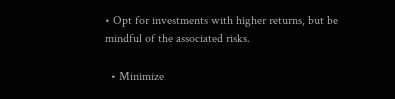• Opt for investments with higher returns, but be mindful of the associated risks.

  • Minimize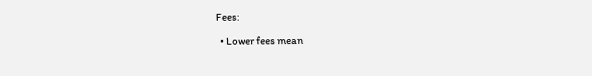Fees:

  • Lower fees mean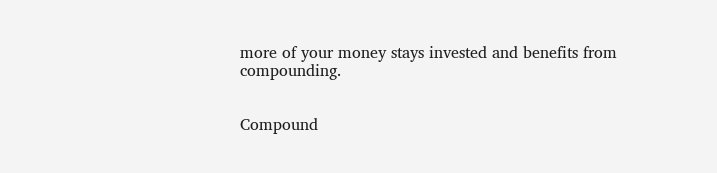more of your money stays invested and benefits from compounding.


Compound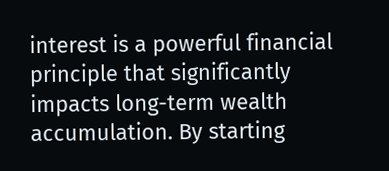interest is a powerful financial principle that significantly impacts long-term wealth accumulation. By starting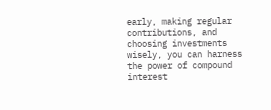early, making regular contributions, and choosing investments wisely, you can harness the power of compound interest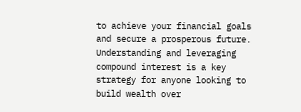to achieve your financial goals and secure a prosperous future. Understanding and leveraging compound interest is a key strategy for anyone looking to build wealth over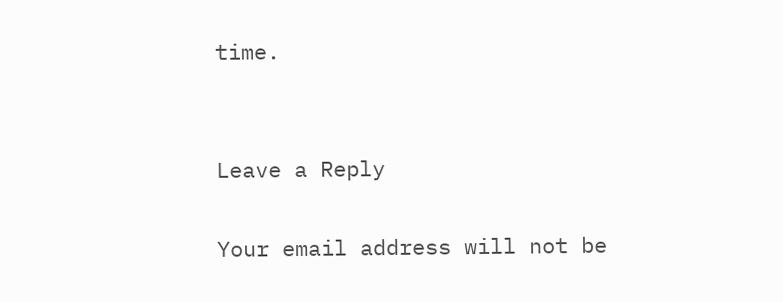time.


Leave a Reply

Your email address will not be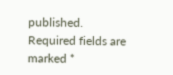published. Required fields are marked *